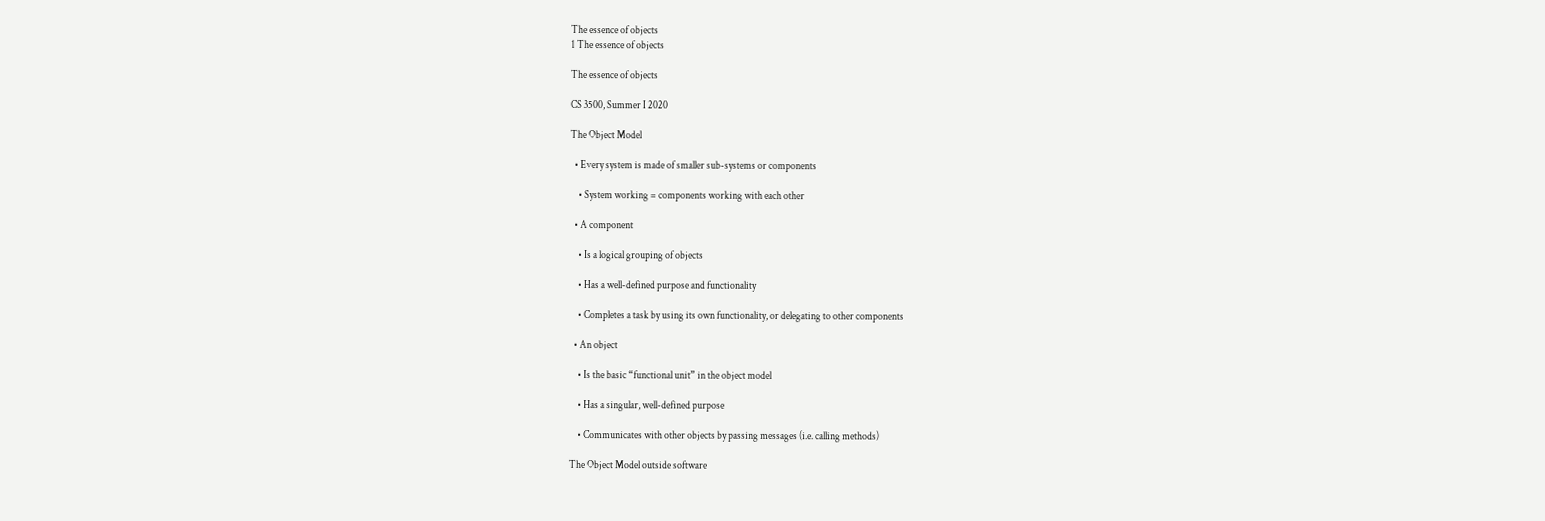The essence of objects
1 The essence of objects

The essence of objects

CS 3500, Summer I 2020

The Object Model

  • Every system is made of smaller sub-systems or components

    • System working = components working with each other

  • A component

    • Is a logical grouping of objects

    • Has a well-defined purpose and functionality

    • Completes a task by using its own functionality, or delegating to other components

  • An object

    • Is the basic “functional unit” in the object model

    • Has a singular, well-defined purpose

    • Communicates with other objects by passing messages (i.e. calling methods)

The Object Model outside software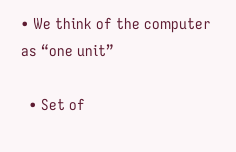• We think of the computer as “one unit”

  • Set of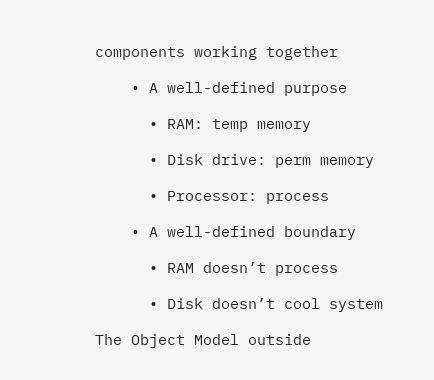components working together

    • A well-defined purpose

      • RAM: temp memory

      • Disk drive: perm memory

      • Processor: process

    • A well-defined boundary

      • RAM doesn’t process

      • Disk doesn’t cool system

The Object Model outside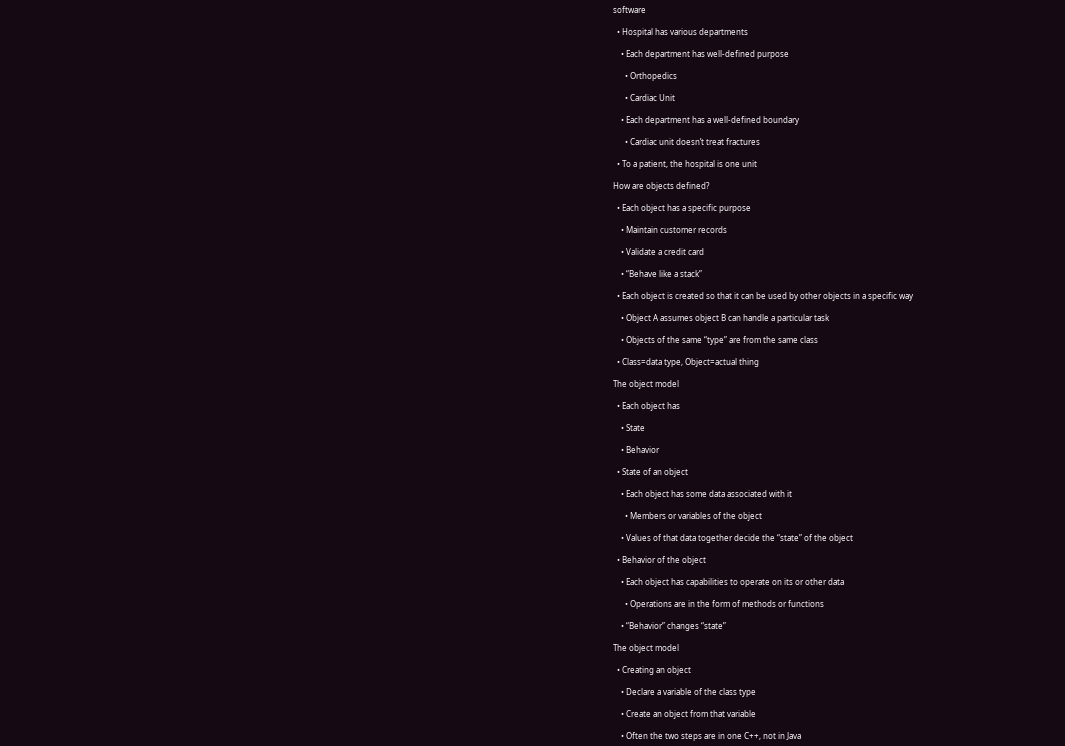software

  • Hospital has various departments

    • Each department has well-defined purpose

      • Orthopedics

      • Cardiac Unit

    • Each department has a well-defined boundary

      • Cardiac unit doesn’t treat fractures

  • To a patient, the hospital is one unit

How are objects defined?

  • Each object has a specific purpose

    • Maintain customer records

    • Validate a credit card

    • “Behave like a stack”

  • Each object is created so that it can be used by other objects in a specific way

    • Object A assumes object B can handle a particular task

    • Objects of the same “type” are from the same class

  • Class=data type, Object=actual thing

The object model

  • Each object has

    • State

    • Behavior

  • State of an object

    • Each object has some data associated with it

      • Members or variables of the object

    • Values of that data together decide the “state” of the object

  • Behavior of the object

    • Each object has capabilities to operate on its or other data

      • Operations are in the form of methods or functions

    • “Behavior” changes “state”

The object model

  • Creating an object

    • Declare a variable of the class type

    • Create an object from that variable

    • Often the two steps are in one C++, not in Java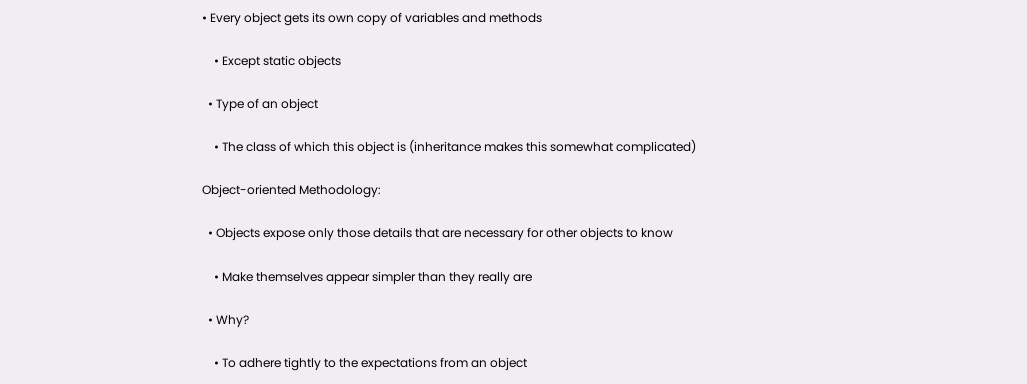• Every object gets its own copy of variables and methods

    • Except static objects

  • Type of an object

    • The class of which this object is (inheritance makes this somewhat complicated)

Object-oriented Methodology:

  • Objects expose only those details that are necessary for other objects to know

    • Make themselves appear simpler than they really are

  • Why?

    • To adhere tightly to the expectations from an object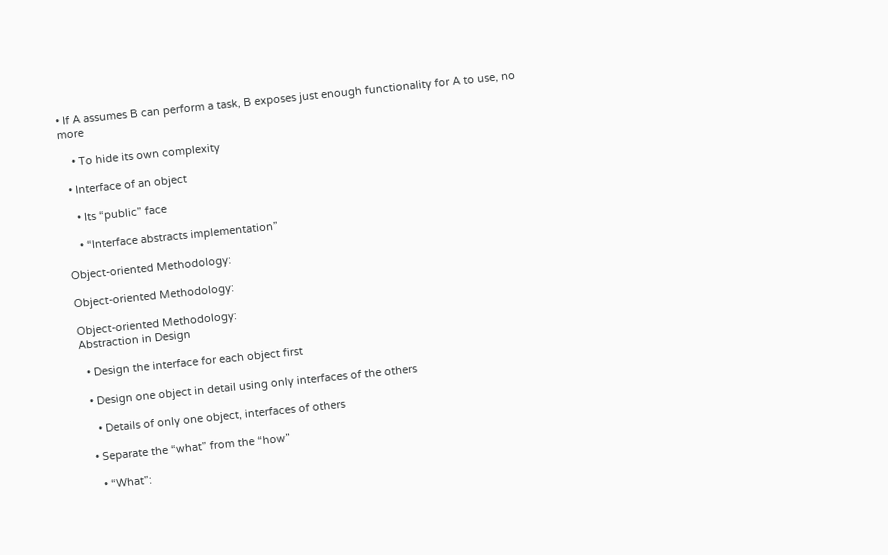• If A assumes B can perform a task, B exposes just enough functionality for A to use, no more

    • To hide its own complexity

  • Interface of an object

    • Its “public” face

    • “Interface abstracts implementation”

Object-oriented Methodology:

Object-oriented Methodology:

Object-oriented Methodology:
Abstraction in Design

  • Design the interface for each object first

  • Design one object in detail using only interfaces of the others

    • Details of only one object, interfaces of others

  • Separate the “what” from the “how”

    • “What”: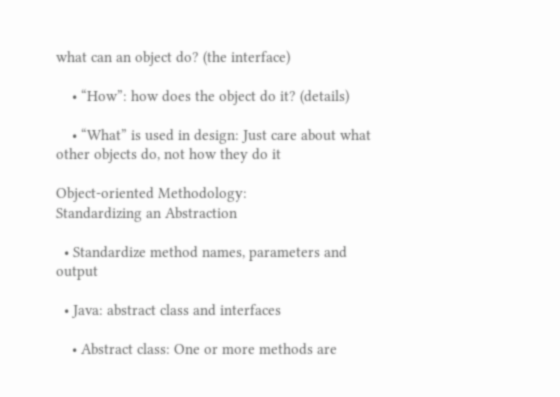what can an object do? (the interface)

    • “How”: how does the object do it? (details)

    • “What” is used in design: Just care about what other objects do, not how they do it

Object-oriented Methodology:
Standardizing an Abstraction

  • Standardize method names, parameters and output

  • Java: abstract class and interfaces

    • Abstract class: One or more methods are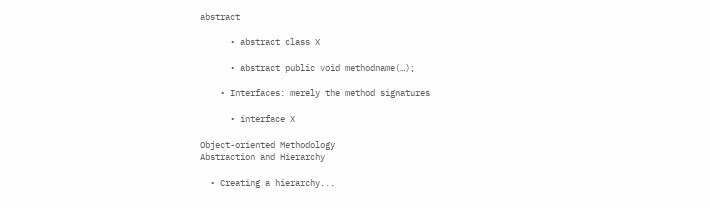abstract

      • abstract class X

      • abstract public void methodname(…);

    • Interfaces: merely the method signatures

      • interface X

Object-oriented Methodology
Abstraction and Hierarchy

  • Creating a hierarchy...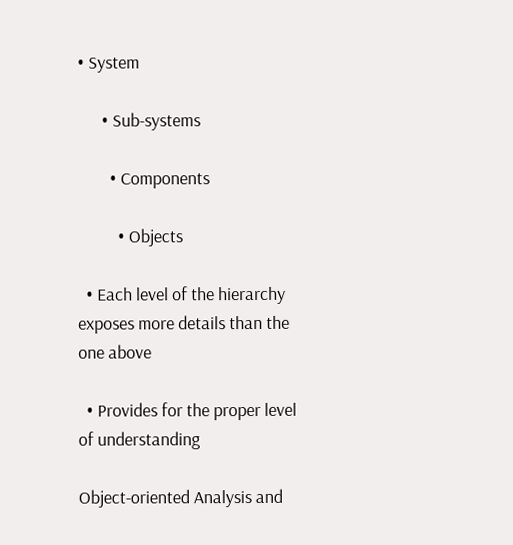• System

      • Sub-systems

        • Components

          • Objects

  • Each level of the hierarchy exposes more details than the one above

  • Provides for the proper level of understanding

Object-oriented Analysis and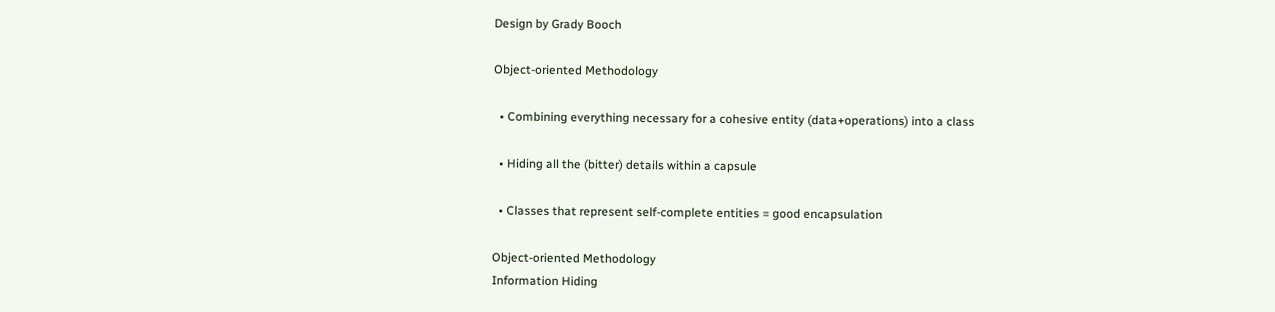Design by Grady Booch

Object-oriented Methodology

  • Combining everything necessary for a cohesive entity (data+operations) into a class

  • Hiding all the (bitter) details within a capsule

  • Classes that represent self-complete entities = good encapsulation

Object-oriented Methodology
Information Hiding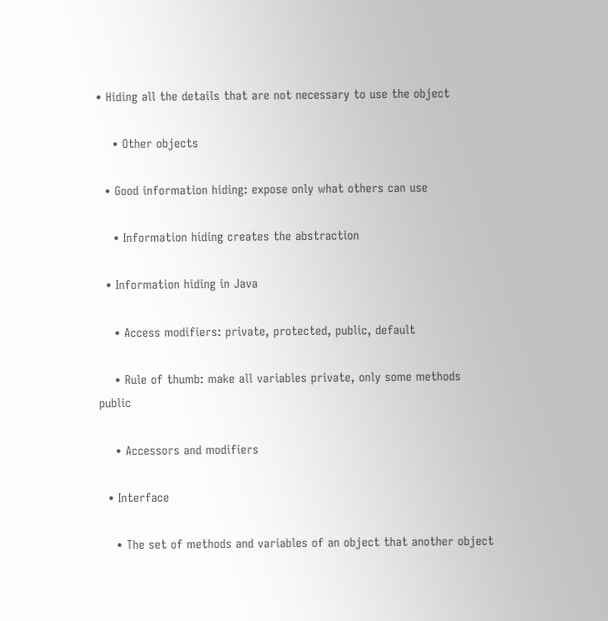• Hiding all the details that are not necessary to use the object

    • Other objects

  • Good information hiding: expose only what others can use

    • Information hiding creates the abstraction

  • Information hiding in Java

    • Access modifiers: private, protected, public, default

    • Rule of thumb: make all variables private, only some methods public

    • Accessors and modifiers

  • Interface

    • The set of methods and variables of an object that another object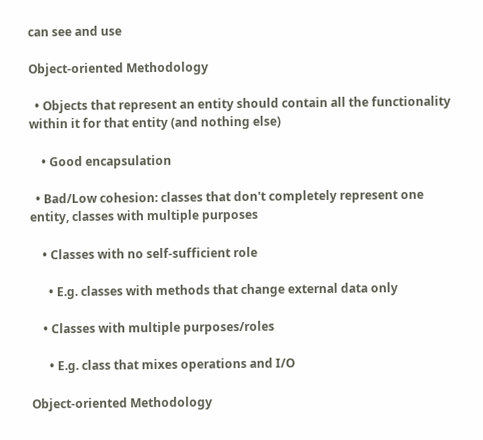can see and use

Object-oriented Methodology

  • Objects that represent an entity should contain all the functionality within it for that entity (and nothing else)

    • Good encapsulation

  • Bad/Low cohesion: classes that don't completely represent one entity, classes with multiple purposes

    • Classes with no self-sufficient role

      • E.g. classes with methods that change external data only

    • Classes with multiple purposes/roles

      • E.g. class that mixes operations and I/O

Object-oriented Methodology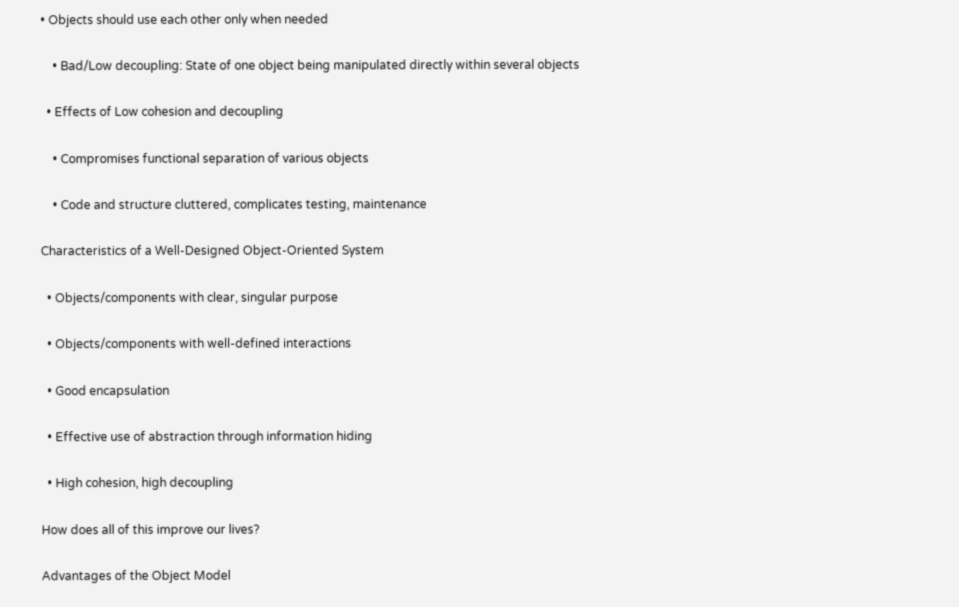• Objects should use each other only when needed

    • Bad/Low decoupling: State of one object being manipulated directly within several objects

  • Effects of Low cohesion and decoupling

    • Compromises functional separation of various objects

    • Code and structure cluttered, complicates testing, maintenance

Characteristics of a Well-Designed Object-Oriented System

  • Objects/components with clear, singular purpose

  • Objects/components with well-defined interactions

  • Good encapsulation

  • Effective use of abstraction through information hiding

  • High cohesion, high decoupling

How does all of this improve our lives?

Advantages of the Object Model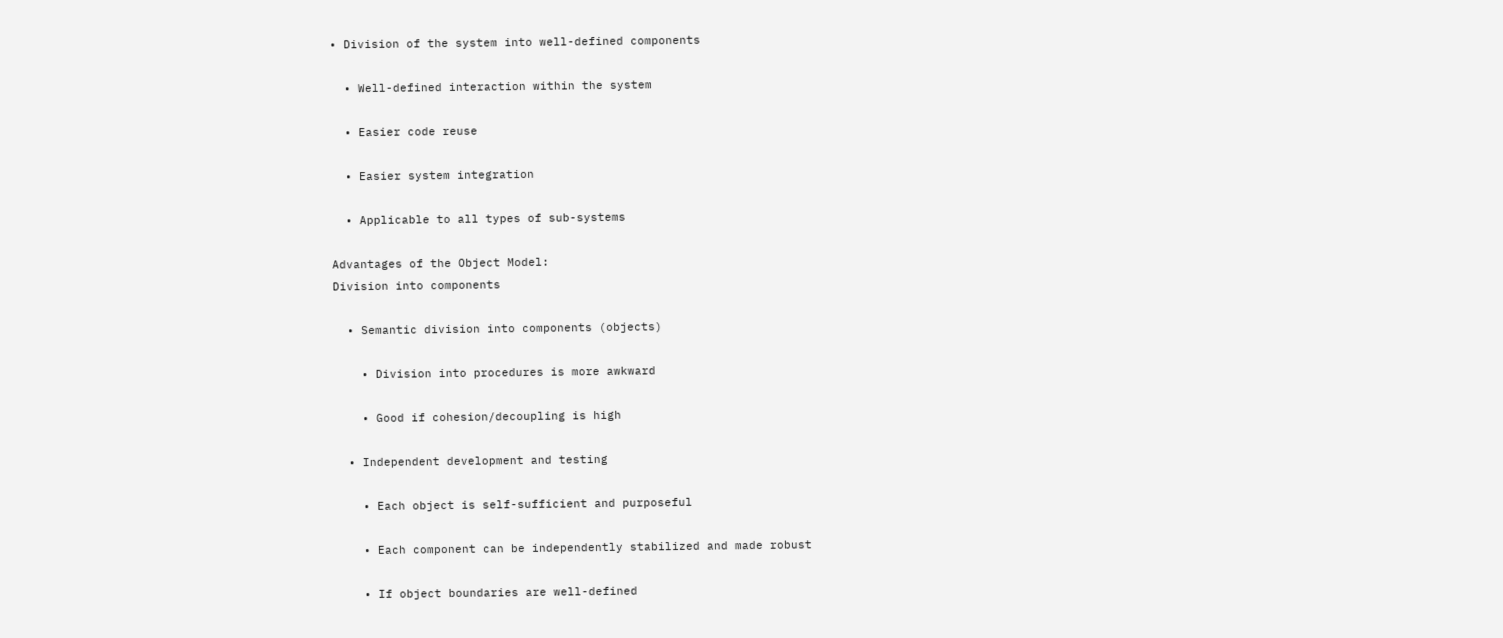• Division of the system into well-defined components

  • Well-defined interaction within the system

  • Easier code reuse

  • Easier system integration

  • Applicable to all types of sub-systems

Advantages of the Object Model:
Division into components

  • Semantic division into components (objects)

    • Division into procedures is more awkward

    • Good if cohesion/decoupling is high

  • Independent development and testing

    • Each object is self-sufficient and purposeful

    • Each component can be independently stabilized and made robust

    • If object boundaries are well-defined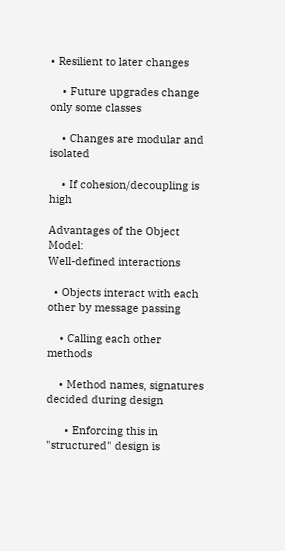• Resilient to later changes

    • Future upgrades change only some classes

    • Changes are modular and isolated

    • If cohesion/decoupling is high

Advantages of the Object Model:
Well-defined interactions

  • Objects interact with each other by message passing

    • Calling each other methods

    • Method names, signatures decided during design

      • Enforcing this in "structured" design is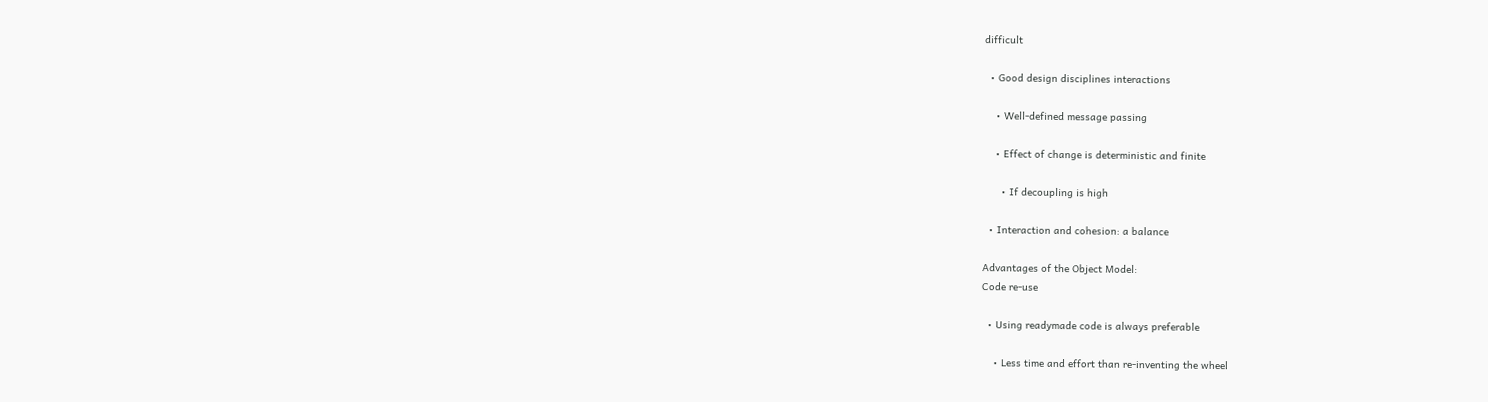difficult

  • Good design disciplines interactions

    • Well-defined message passing

    • Effect of change is deterministic and finite

      • If decoupling is high

  • Interaction and cohesion: a balance

Advantages of the Object Model:
Code re-use

  • Using readymade code is always preferable

    • Less time and effort than re-inventing the wheel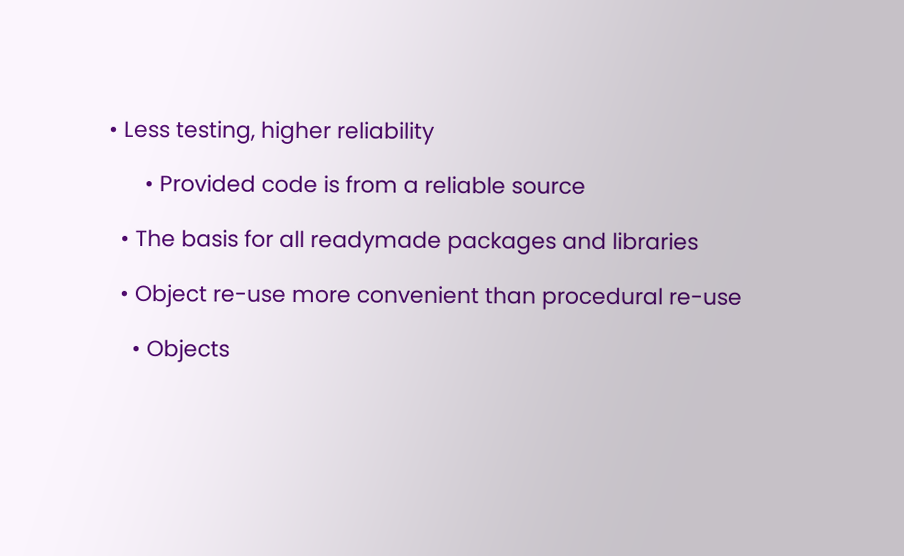• Less testing, higher reliability

      • Provided code is from a reliable source

  • The basis for all readymade packages and libraries

  • Object re-use more convenient than procedural re-use

    • Objects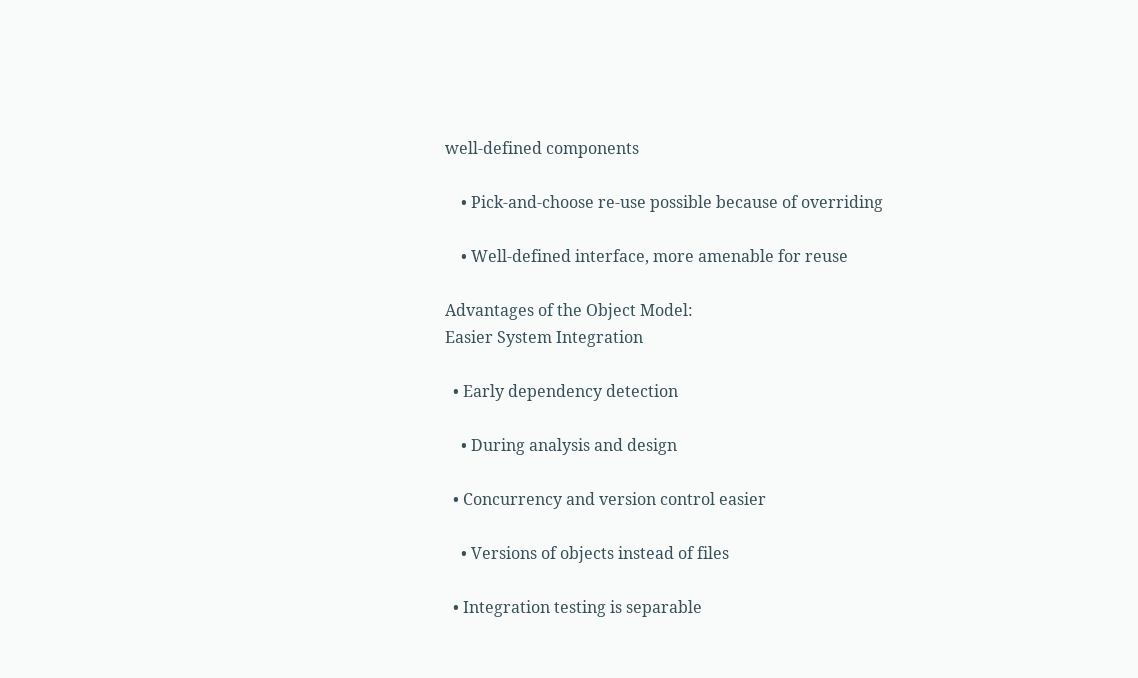well-defined components

    • Pick-and-choose re-use possible because of overriding

    • Well-defined interface, more amenable for reuse

Advantages of the Object Model:
Easier System Integration

  • Early dependency detection

    • During analysis and design

  • Concurrency and version control easier

    • Versions of objects instead of files

  • Integration testing is separable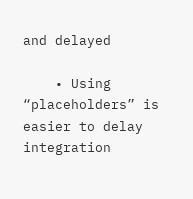and delayed

    • Using “placeholders” is easier to delay integration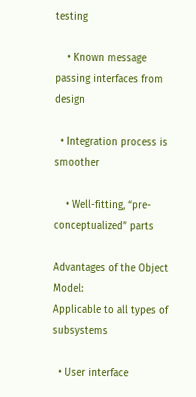testing

    • Known message passing interfaces from design

  • Integration process is smoother

    • Well-fitting, “pre-conceptualized” parts

Advantages of the Object Model:
Applicable to all types of subsystems

  • User interface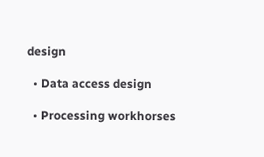design

  • Data access design

  • Processing workhorses